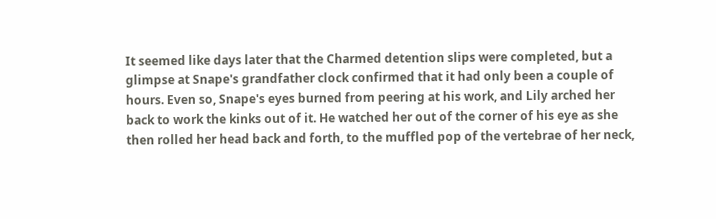It seemed like days later that the Charmed detention slips were completed, but a glimpse at Snape's grandfather clock confirmed that it had only been a couple of hours. Even so, Snape's eyes burned from peering at his work, and Lily arched her back to work the kinks out of it. He watched her out of the corner of his eye as she then rolled her head back and forth, to the muffled pop of the vertebrae of her neck,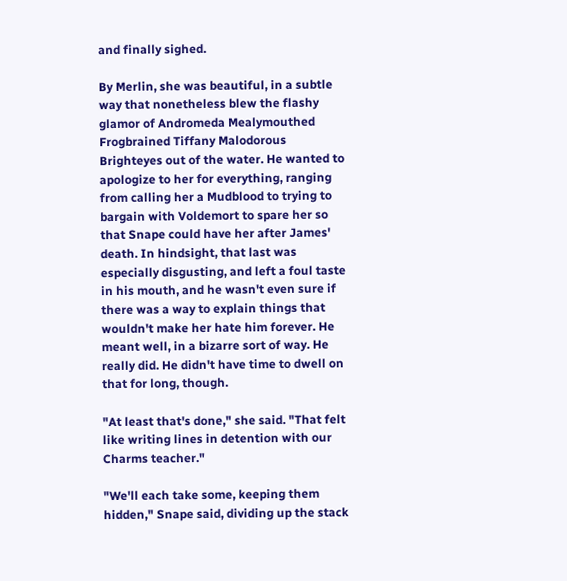and finally sighed.

By Merlin, she was beautiful, in a subtle way that nonetheless blew the flashy glamor of Andromeda Mealymouthed Frogbrained Tiffany Malodorous Brighteyes out of the water. He wanted to apologize to her for everything, ranging from calling her a Mudblood to trying to bargain with Voldemort to spare her so that Snape could have her after James' death. In hindsight, that last was especially disgusting, and left a foul taste in his mouth, and he wasn't even sure if there was a way to explain things that wouldn't make her hate him forever. He meant well, in a bizarre sort of way. He really did. He didn't have time to dwell on that for long, though.

"At least that's done," she said. "That felt like writing lines in detention with our Charms teacher."

"We'll each take some, keeping them hidden," Snape said, dividing up the stack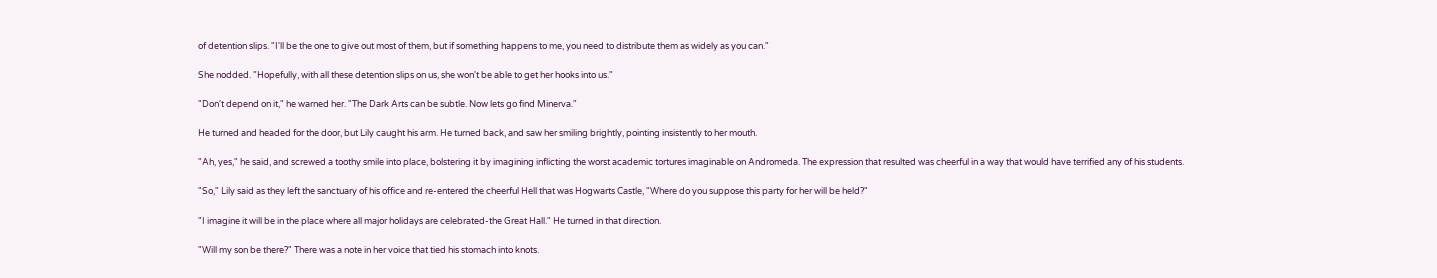of detention slips. "I'll be the one to give out most of them, but if something happens to me, you need to distribute them as widely as you can."

She nodded. "Hopefully, with all these detention slips on us, she won't be able to get her hooks into us."

"Don't depend on it," he warned her. "The Dark Arts can be subtle. Now lets go find Minerva."

He turned and headed for the door, but Lily caught his arm. He turned back, and saw her smiling brightly, pointing insistently to her mouth.

"Ah, yes," he said, and screwed a toothy smile into place, bolstering it by imagining inflicting the worst academic tortures imaginable on Andromeda. The expression that resulted was cheerful in a way that would have terrified any of his students.

"So," Lily said as they left the sanctuary of his office and re-entered the cheerful Hell that was Hogwarts Castle, "Where do you suppose this party for her will be held?"

"I imagine it will be in the place where all major holidays are celebrated-the Great Hall." He turned in that direction.

"Will my son be there?" There was a note in her voice that tied his stomach into knots.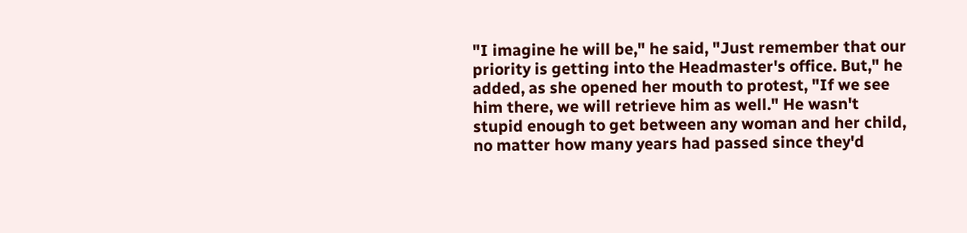"I imagine he will be," he said, "Just remember that our priority is getting into the Headmaster's office. But," he added, as she opened her mouth to protest, "If we see him there, we will retrieve him as well." He wasn't stupid enough to get between any woman and her child, no matter how many years had passed since they'd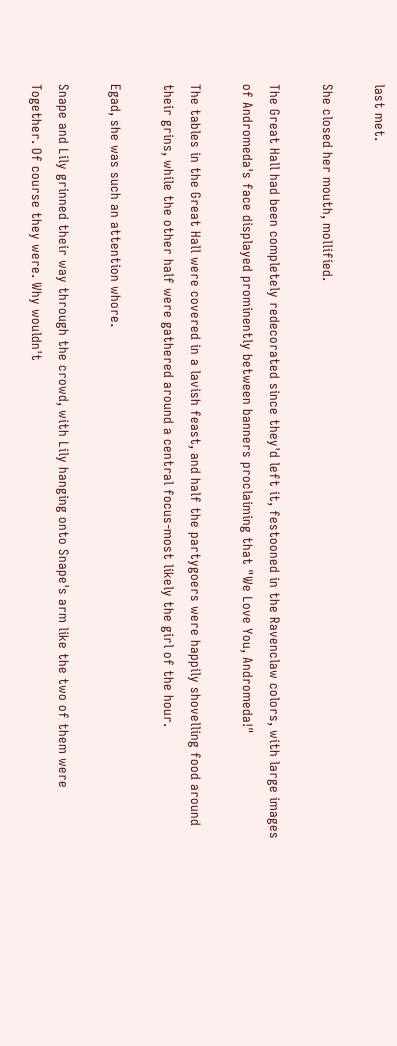last met.

She closed her mouth, mollified.

The Great Hall had been completely redecorated since they'd left it, festooned in the Ravenclaw colors, with large images of Andromeda's face displayed prominently between banners proclaiming that "We Love You, Andromeda!"

The tables in the Great Hall were covered in a lavish feast, and half the partygoers were happily shovelling food around their grins, while the other half were gathered around a central focus-most likely the girl of the hour.

Egad, she was such an attention whore.

Snape and Lily grinned their way through the crowd, with Lily hanging onto Snape's arm like the two of them were Together. Of course they were. Why wouldn't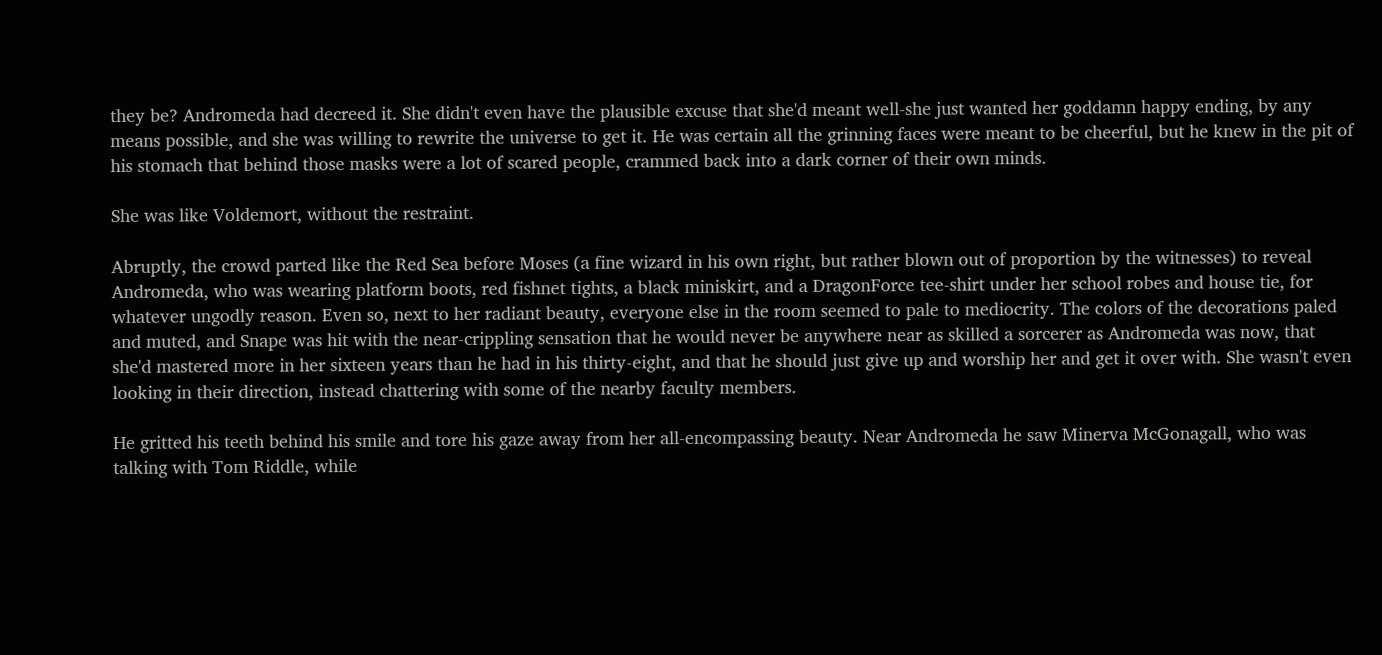they be? Andromeda had decreed it. She didn't even have the plausible excuse that she'd meant well-she just wanted her goddamn happy ending, by any means possible, and she was willing to rewrite the universe to get it. He was certain all the grinning faces were meant to be cheerful, but he knew in the pit of his stomach that behind those masks were a lot of scared people, crammed back into a dark corner of their own minds.

She was like Voldemort, without the restraint.

Abruptly, the crowd parted like the Red Sea before Moses (a fine wizard in his own right, but rather blown out of proportion by the witnesses) to reveal Andromeda, who was wearing platform boots, red fishnet tights, a black miniskirt, and a DragonForce tee-shirt under her school robes and house tie, for whatever ungodly reason. Even so, next to her radiant beauty, everyone else in the room seemed to pale to mediocrity. The colors of the decorations paled and muted, and Snape was hit with the near-crippling sensation that he would never be anywhere near as skilled a sorcerer as Andromeda was now, that she'd mastered more in her sixteen years than he had in his thirty-eight, and that he should just give up and worship her and get it over with. She wasn't even looking in their direction, instead chattering with some of the nearby faculty members.

He gritted his teeth behind his smile and tore his gaze away from her all-encompassing beauty. Near Andromeda he saw Minerva McGonagall, who was talking with Tom Riddle, while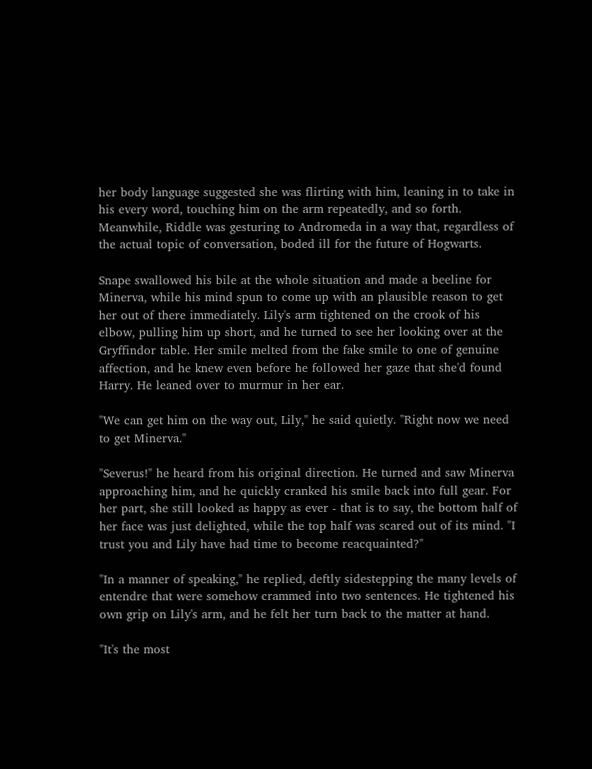her body language suggested she was flirting with him, leaning in to take in his every word, touching him on the arm repeatedly, and so forth. Meanwhile, Riddle was gesturing to Andromeda in a way that, regardless of the actual topic of conversation, boded ill for the future of Hogwarts.

Snape swallowed his bile at the whole situation and made a beeline for Minerva, while his mind spun to come up with an plausible reason to get her out of there immediately. Lily's arm tightened on the crook of his elbow, pulling him up short, and he turned to see her looking over at the Gryffindor table. Her smile melted from the fake smile to one of genuine affection, and he knew even before he followed her gaze that she'd found Harry. He leaned over to murmur in her ear.

"We can get him on the way out, Lily," he said quietly. "Right now we need to get Minerva."

"Severus!" he heard from his original direction. He turned and saw Minerva approaching him, and he quickly cranked his smile back into full gear. For her part, she still looked as happy as ever - that is to say, the bottom half of her face was just delighted, while the top half was scared out of its mind. "I trust you and Lily have had time to become reacquainted?"

"In a manner of speaking," he replied, deftly sidestepping the many levels of entendre that were somehow crammed into two sentences. He tightened his own grip on Lily's arm, and he felt her turn back to the matter at hand.

"It's the most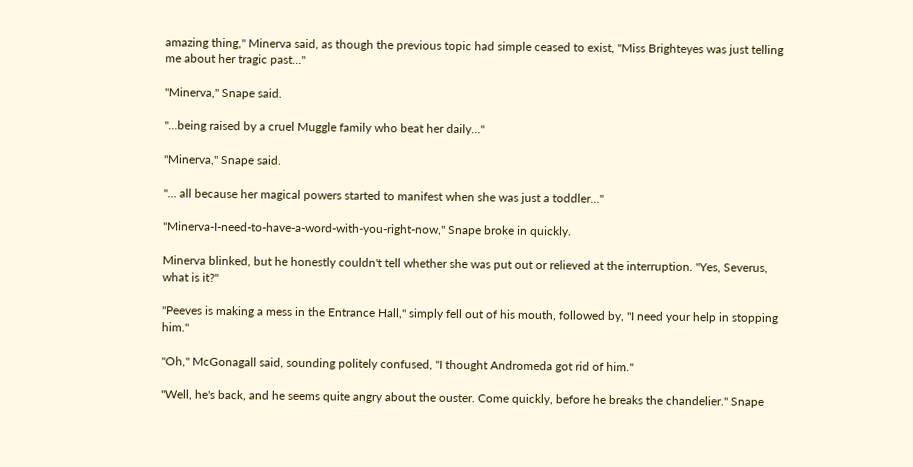amazing thing," Minerva said, as though the previous topic had simple ceased to exist, "Miss Brighteyes was just telling me about her tragic past…"

"Minerva," Snape said.

"…being raised by a cruel Muggle family who beat her daily…"

"Minerva," Snape said.

"… all because her magical powers started to manifest when she was just a toddler…"

"Minerva-I-need-to-have-a-word-with-you-right-now," Snape broke in quickly.

Minerva blinked, but he honestly couldn't tell whether she was put out or relieved at the interruption. "Yes, Severus, what is it?"

"Peeves is making a mess in the Entrance Hall," simply fell out of his mouth, followed by, "I need your help in stopping him."

"Oh," McGonagall said, sounding politely confused, "I thought Andromeda got rid of him."

"Well, he's back, and he seems quite angry about the ouster. Come quickly, before he breaks the chandelier." Snape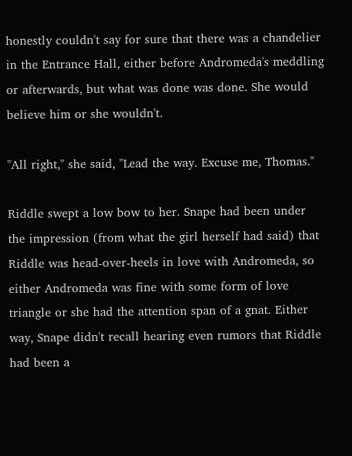honestly couldn't say for sure that there was a chandelier in the Entrance Hall, either before Andromeda's meddling or afterwards, but what was done was done. She would believe him or she wouldn't.

"All right," she said, "Lead the way. Excuse me, Thomas."

Riddle swept a low bow to her. Snape had been under the impression (from what the girl herself had said) that Riddle was head-over-heels in love with Andromeda, so either Andromeda was fine with some form of love triangle or she had the attention span of a gnat. Either way, Snape didn't recall hearing even rumors that Riddle had been a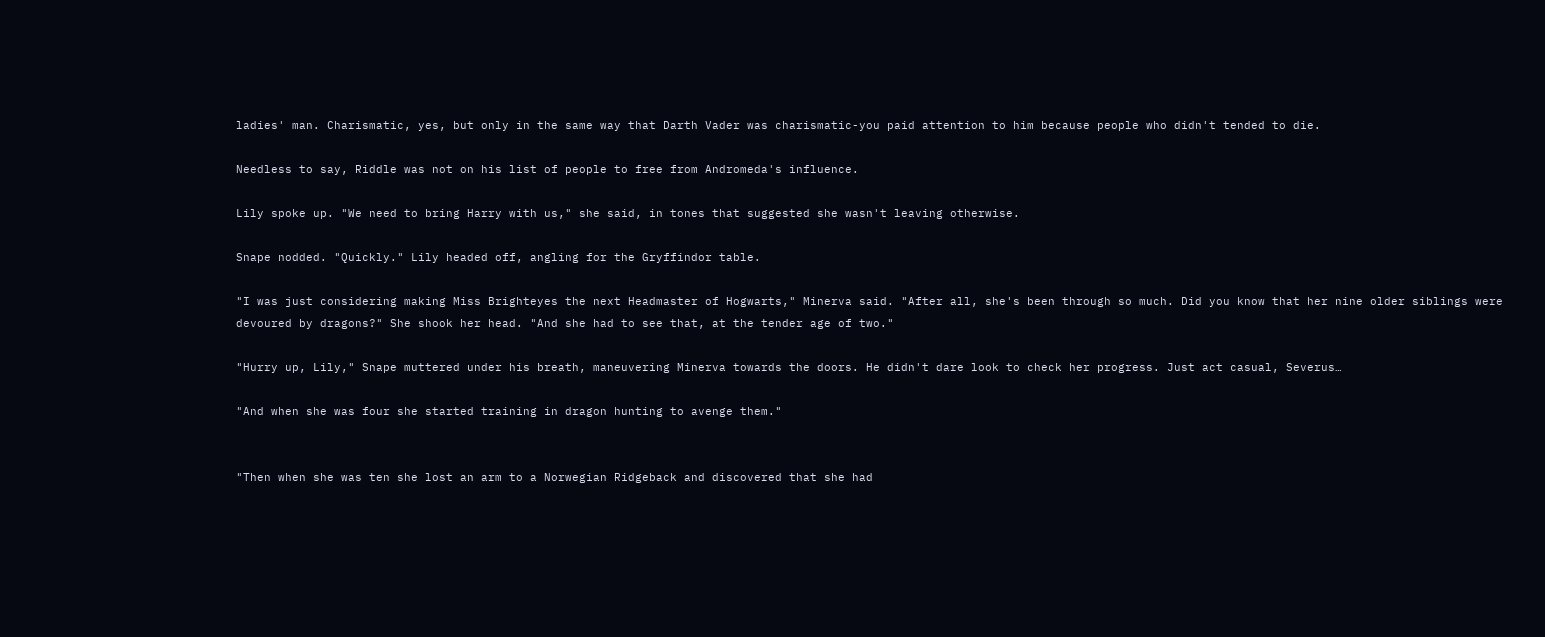ladies' man. Charismatic, yes, but only in the same way that Darth Vader was charismatic-you paid attention to him because people who didn't tended to die.

Needless to say, Riddle was not on his list of people to free from Andromeda's influence.

Lily spoke up. "We need to bring Harry with us," she said, in tones that suggested she wasn't leaving otherwise.

Snape nodded. "Quickly." Lily headed off, angling for the Gryffindor table.

"I was just considering making Miss Brighteyes the next Headmaster of Hogwarts," Minerva said. "After all, she's been through so much. Did you know that her nine older siblings were devoured by dragons?" She shook her head. "And she had to see that, at the tender age of two."

"Hurry up, Lily," Snape muttered under his breath, maneuvering Minerva towards the doors. He didn't dare look to check her progress. Just act casual, Severus…

"And when she was four she started training in dragon hunting to avenge them."


"Then when she was ten she lost an arm to a Norwegian Ridgeback and discovered that she had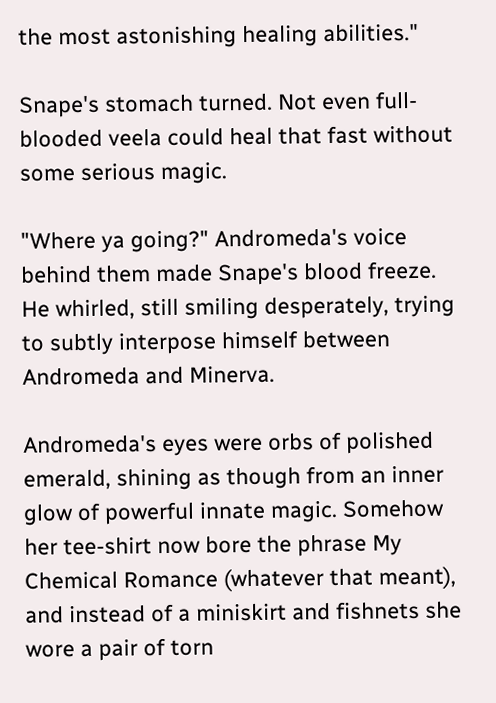the most astonishing healing abilities."

Snape's stomach turned. Not even full-blooded veela could heal that fast without some serious magic.

"Where ya going?" Andromeda's voice behind them made Snape's blood freeze. He whirled, still smiling desperately, trying to subtly interpose himself between Andromeda and Minerva.

Andromeda's eyes were orbs of polished emerald, shining as though from an inner glow of powerful innate magic. Somehow her tee-shirt now bore the phrase My Chemical Romance (whatever that meant), and instead of a miniskirt and fishnets she wore a pair of torn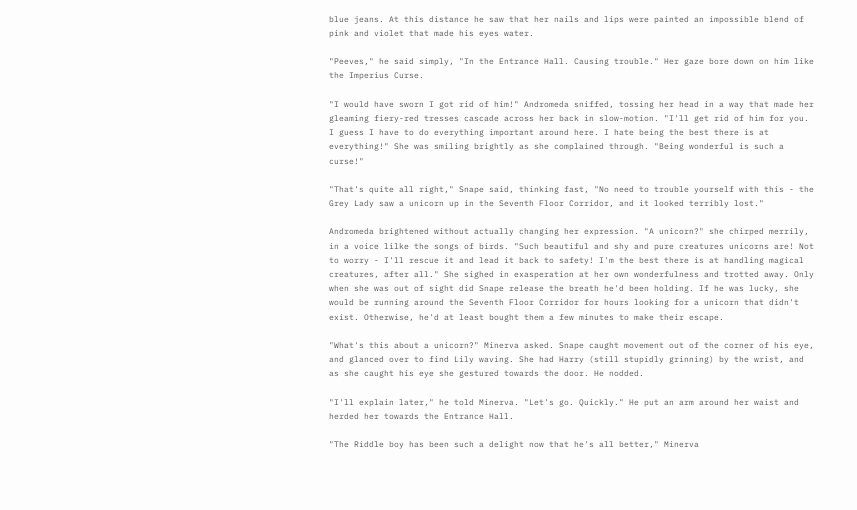blue jeans. At this distance he saw that her nails and lips were painted an impossible blend of pink and violet that made his eyes water.

"Peeves," he said simply, "In the Entrance Hall. Causing trouble." Her gaze bore down on him like the Imperius Curse.

"I would have sworn I got rid of him!" Andromeda sniffed, tossing her head in a way that made her gleaming fiery-red tresses cascade across her back in slow-motion. "I'll get rid of him for you. I guess I have to do everything important around here. I hate being the best there is at everything!" She was smiling brightly as she complained through. "Being wonderful is such a curse!"

"That's quite all right," Snape said, thinking fast, "No need to trouble yourself with this - the Grey Lady saw a unicorn up in the Seventh Floor Corridor, and it looked terribly lost."

Andromeda brightened without actually changing her expression. "A unicorn?" she chirped merrily, in a voice lilke the songs of birds. "Such beautiful and shy and pure creatures unicorns are! Not to worry - I'll rescue it and lead it back to safety! I'm the best there is at handling magical creatures, after all." She sighed in exasperation at her own wonderfulness and trotted away. Only when she was out of sight did Snape release the breath he'd been holding. If he was lucky, she would be running around the Seventh Floor Corridor for hours looking for a unicorn that didn't exist. Otherwise, he'd at least bought them a few minutes to make their escape.

"What's this about a unicorn?" Minerva asked. Snape caught movement out of the corner of his eye, and glanced over to find Lily waving. She had Harry (still stupidly grinning) by the wrist, and as she caught his eye she gestured towards the door. He nodded.

"I'll explain later," he told Minerva. "Let's go. Quickly." He put an arm around her waist and herded her towards the Entrance Hall.

"The Riddle boy has been such a delight now that he's all better," Minerva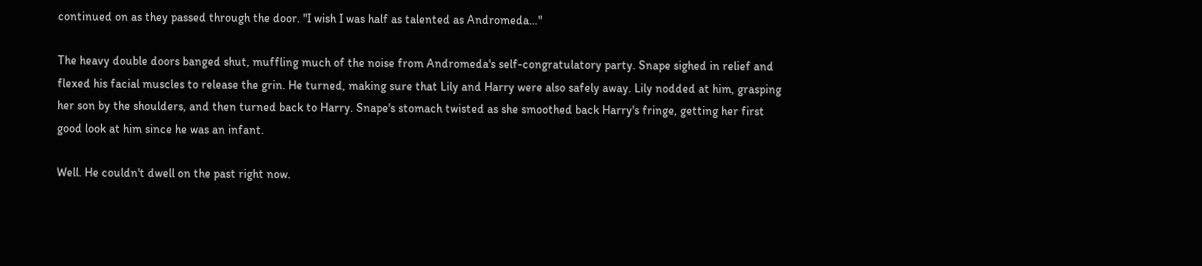continued on as they passed through the door. "I wish I was half as talented as Andromeda…"

The heavy double doors banged shut, muffling much of the noise from Andromeda's self-congratulatory party. Snape sighed in relief and flexed his facial muscles to release the grin. He turned, making sure that Lily and Harry were also safely away. Lily nodded at him, grasping her son by the shoulders, and then turned back to Harry. Snape's stomach twisted as she smoothed back Harry's fringe, getting her first good look at him since he was an infant.

Well. He couldn't dwell on the past right now.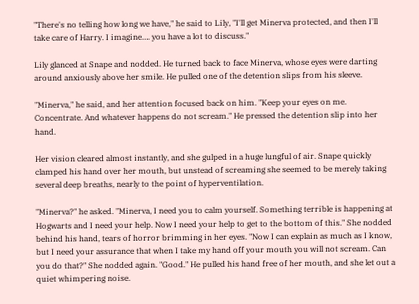"There's no telling how long we have," he said to Lily, "I'll get Minerva protected, and then I'll take care of Harry. I imagine…. you have a lot to discuss."

Lily glanced at Snape and nodded. He turned back to face Minerva, whose eyes were darting around anxiously above her smile. He pulled one of the detention slips from his sleeve.

"Minerva," he said, and her attention focused back on him. "Keep your eyes on me. Concentrate. And whatever happens do not scream." He pressed the detention slip into her hand.

Her vision cleared almost instantly, and she gulped in a huge lungful of air. Snape quickly clamped his hand over her mouth, but unstead of screaming she seemed to be merely taking several deep breaths, nearly to the point of hyperventilation.

"Minerva?" he asked. "Minerva, I need you to calm yourself. Something terrible is happening at Hogwarts and I need your help. Now I need your help to get to the bottom of this." She nodded behind his hand, tears of horror brimming in her eyes. "Now I can explain as much as I know, but I need your assurance that when I take my hand off your mouth you will not scream. Can you do that?" She nodded again. "Good." He pulled his hand free of her mouth, and she let out a quiet whimpering noise.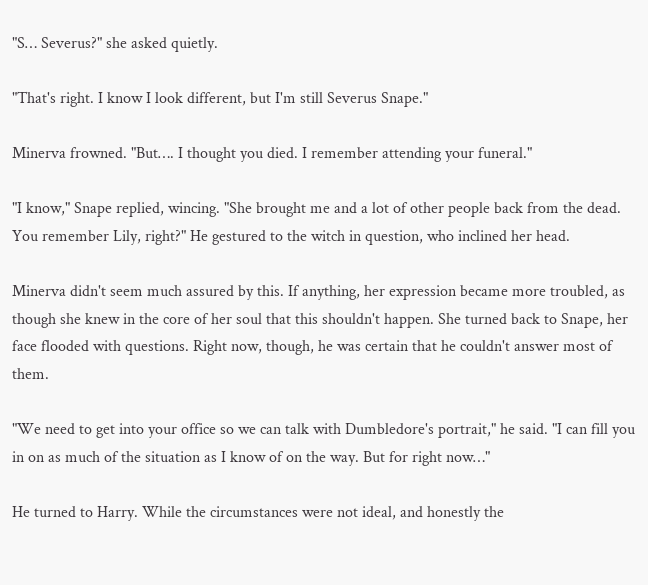"S… Severus?" she asked quietly.

"That's right. I know I look different, but I'm still Severus Snape."

Minerva frowned. "But…. I thought you died. I remember attending your funeral."

"I know," Snape replied, wincing. "She brought me and a lot of other people back from the dead. You remember Lily, right?" He gestured to the witch in question, who inclined her head.

Minerva didn't seem much assured by this. If anything, her expression became more troubled, as though she knew in the core of her soul that this shouldn't happen. She turned back to Snape, her face flooded with questions. Right now, though, he was certain that he couldn't answer most of them.

"We need to get into your office so we can talk with Dumbledore's portrait," he said. "I can fill you in on as much of the situation as I know of on the way. But for right now…"

He turned to Harry. While the circumstances were not ideal, and honestly the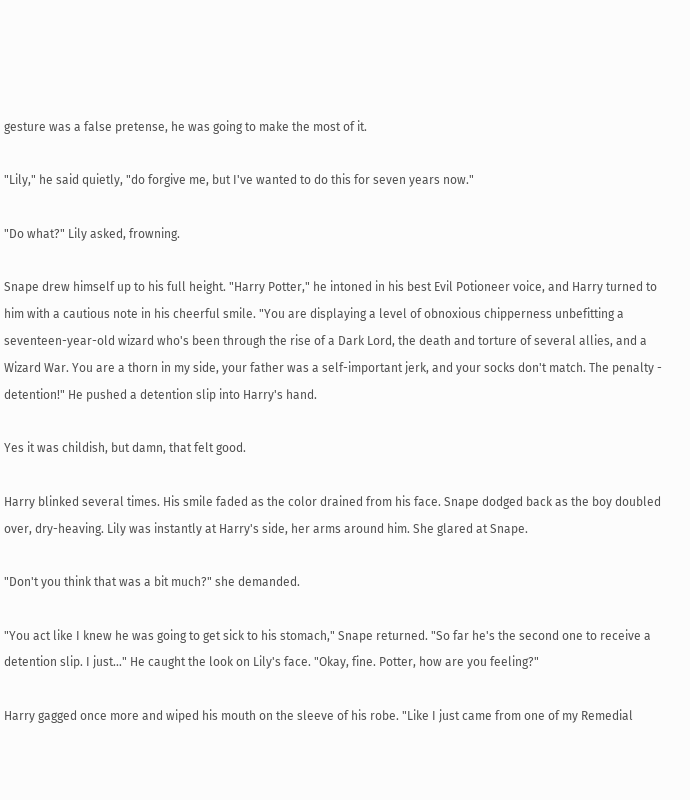gesture was a false pretense, he was going to make the most of it.

"Lily," he said quietly, "do forgive me, but I've wanted to do this for seven years now."

"Do what?" Lily asked, frowning.

Snape drew himself up to his full height. "Harry Potter," he intoned in his best Evil Potioneer voice, and Harry turned to him with a cautious note in his cheerful smile. "You are displaying a level of obnoxious chipperness unbefitting a seventeen-year-old wizard who's been through the rise of a Dark Lord, the death and torture of several allies, and a Wizard War. You are a thorn in my side, your father was a self-important jerk, and your socks don't match. The penalty - detention!" He pushed a detention slip into Harry's hand.

Yes it was childish, but damn, that felt good.

Harry blinked several times. His smile faded as the color drained from his face. Snape dodged back as the boy doubled over, dry-heaving. Lily was instantly at Harry's side, her arms around him. She glared at Snape.

"Don't you think that was a bit much?" she demanded.

"You act like I knew he was going to get sick to his stomach," Snape returned. "So far he's the second one to receive a detention slip. I just…" He caught the look on Lily's face. "Okay, fine. Potter, how are you feeling?"

Harry gagged once more and wiped his mouth on the sleeve of his robe. "Like I just came from one of my Remedial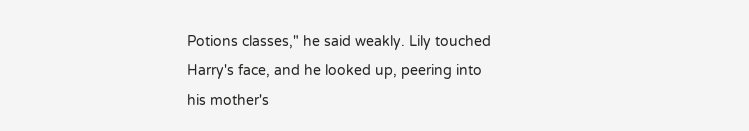Potions classes," he said weakly. Lily touched Harry's face, and he looked up, peering into his mother's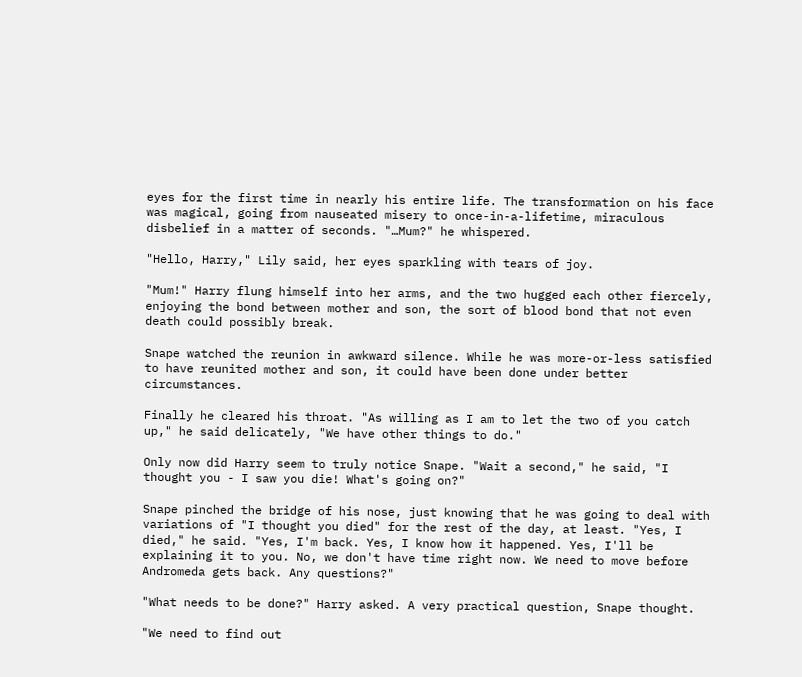eyes for the first time in nearly his entire life. The transformation on his face was magical, going from nauseated misery to once-in-a-lifetime, miraculous disbelief in a matter of seconds. "…Mum?" he whispered.

"Hello, Harry," Lily said, her eyes sparkling with tears of joy.

"Mum!" Harry flung himself into her arms, and the two hugged each other fiercely, enjoying the bond between mother and son, the sort of blood bond that not even death could possibly break.

Snape watched the reunion in awkward silence. While he was more-or-less satisfied to have reunited mother and son, it could have been done under better circumstances.

Finally he cleared his throat. "As willing as I am to let the two of you catch up," he said delicately, "We have other things to do."

Only now did Harry seem to truly notice Snape. "Wait a second," he said, "I thought you - I saw you die! What's going on?"

Snape pinched the bridge of his nose, just knowing that he was going to deal with variations of "I thought you died" for the rest of the day, at least. "Yes, I died," he said. "Yes, I'm back. Yes, I know how it happened. Yes, I'll be explaining it to you. No, we don't have time right now. We need to move before Andromeda gets back. Any questions?"

"What needs to be done?" Harry asked. A very practical question, Snape thought.

"We need to find out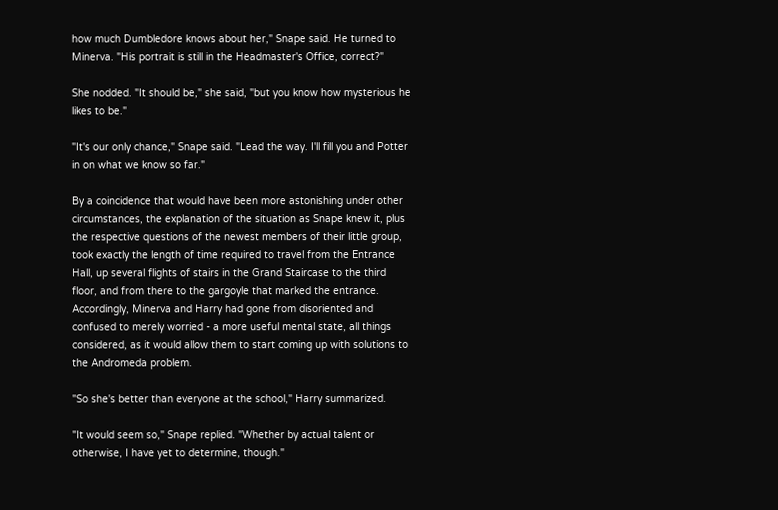how much Dumbledore knows about her," Snape said. He turned to Minerva. "His portrait is still in the Headmaster's Office, correct?"

She nodded. "It should be," she said, "but you know how mysterious he likes to be."

"It's our only chance," Snape said. "Lead the way. I'll fill you and Potter in on what we know so far."

By a coincidence that would have been more astonishing under other circumstances, the explanation of the situation as Snape knew it, plus the respective questions of the newest members of their little group, took exactly the length of time required to travel from the Entrance Hall, up several flights of stairs in the Grand Staircase to the third floor, and from there to the gargoyle that marked the entrance. Accordingly, Minerva and Harry had gone from disoriented and confused to merely worried - a more useful mental state, all things considered, as it would allow them to start coming up with solutions to the Andromeda problem.

"So she's better than everyone at the school," Harry summarized.

"It would seem so," Snape replied. "Whether by actual talent or otherwise, I have yet to determine, though."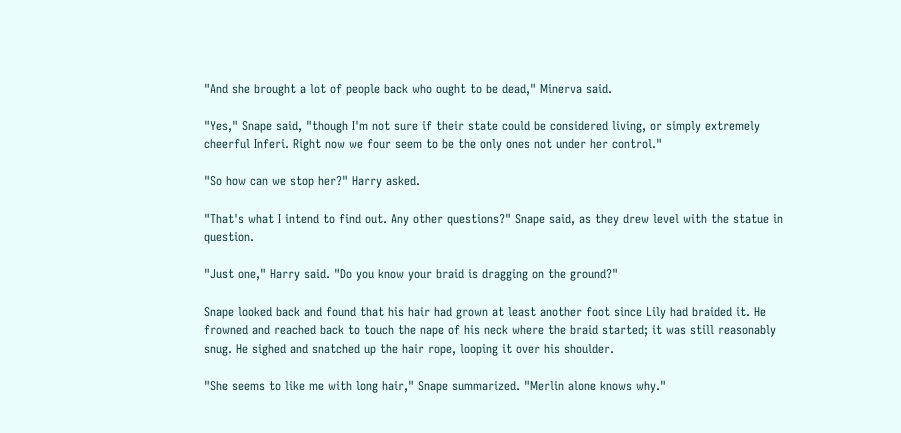"And she brought a lot of people back who ought to be dead," Minerva said.

"Yes," Snape said, "though I'm not sure if their state could be considered living, or simply extremely cheerful Inferi. Right now we four seem to be the only ones not under her control."

"So how can we stop her?" Harry asked.

"That's what I intend to find out. Any other questions?" Snape said, as they drew level with the statue in question.

"Just one," Harry said. "Do you know your braid is dragging on the ground?"

Snape looked back and found that his hair had grown at least another foot since Lily had braided it. He frowned and reached back to touch the nape of his neck where the braid started; it was still reasonably snug. He sighed and snatched up the hair rope, looping it over his shoulder.

"She seems to like me with long hair," Snape summarized. "Merlin alone knows why."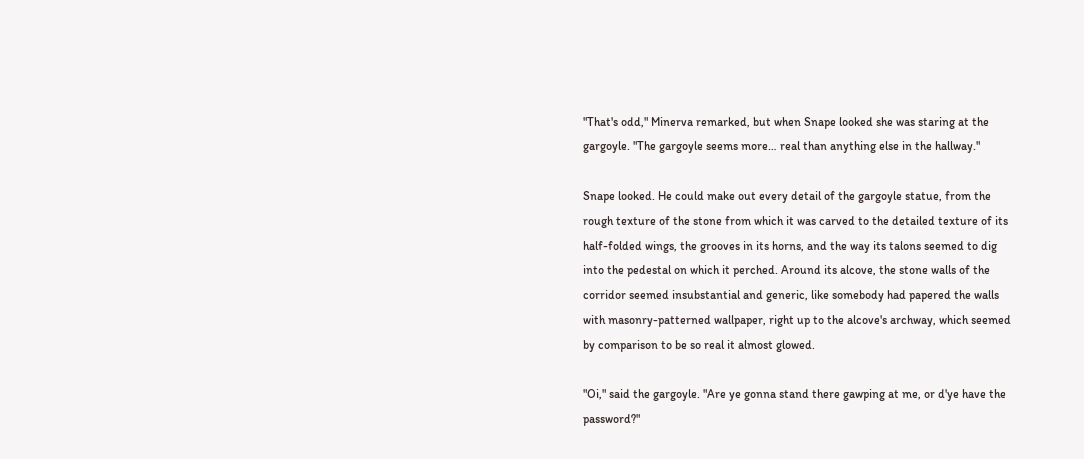"That's odd," Minerva remarked, but when Snape looked she was staring at the gargoyle. "The gargoyle seems more… real than anything else in the hallway."

Snape looked. He could make out every detail of the gargoyle statue, from the rough texture of the stone from which it was carved to the detailed texture of its half-folded wings, the grooves in its horns, and the way its talons seemed to dig into the pedestal on which it perched. Around its alcove, the stone walls of the corridor seemed insubstantial and generic, like somebody had papered the walls with masonry-patterned wallpaper, right up to the alcove's archway, which seemed by comparison to be so real it almost glowed.

"Oi," said the gargoyle. "Are ye gonna stand there gawping at me, or d'ye have the password?"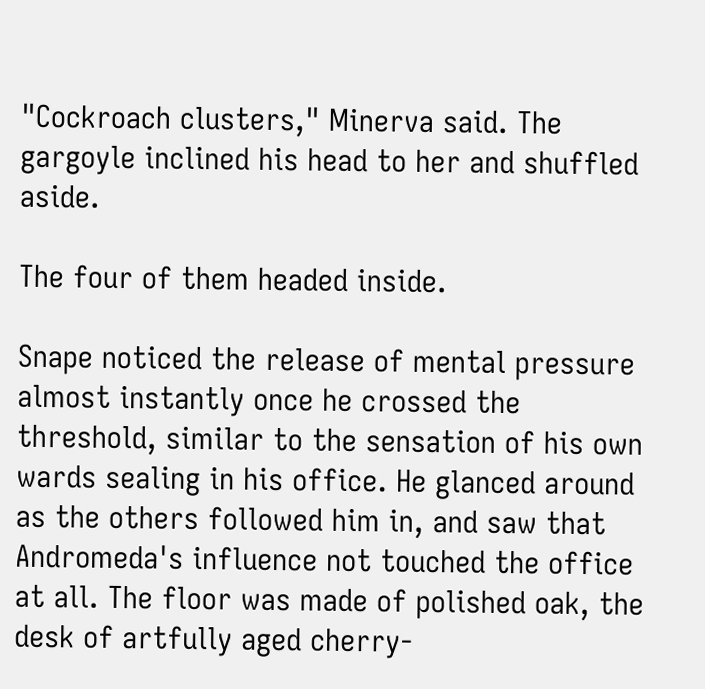"Cockroach clusters," Minerva said. The gargoyle inclined his head to her and shuffled aside.

The four of them headed inside.

Snape noticed the release of mental pressure almost instantly once he crossed the threshold, similar to the sensation of his own wards sealing in his office. He glanced around as the others followed him in, and saw that Andromeda's influence not touched the office at all. The floor was made of polished oak, the desk of artfully aged cherry-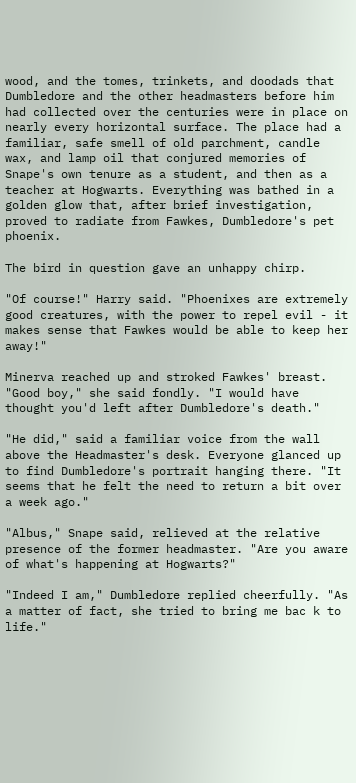wood, and the tomes, trinkets, and doodads that Dumbledore and the other headmasters before him had collected over the centuries were in place on nearly every horizontal surface. The place had a familiar, safe smell of old parchment, candle wax, and lamp oil that conjured memories of Snape's own tenure as a student, and then as a teacher at Hogwarts. Everything was bathed in a golden glow that, after brief investigation, proved to radiate from Fawkes, Dumbledore's pet phoenix.

The bird in question gave an unhappy chirp.

"Of course!" Harry said. "Phoenixes are extremely good creatures, with the power to repel evil - it makes sense that Fawkes would be able to keep her away!"

Minerva reached up and stroked Fawkes' breast. "Good boy," she said fondly. "I would have thought you'd left after Dumbledore's death."

"He did," said a familiar voice from the wall above the Headmaster's desk. Everyone glanced up to find Dumbledore's portrait hanging there. "It seems that he felt the need to return a bit over a week ago."

"Albus," Snape said, relieved at the relative presence of the former headmaster. "Are you aware of what's happening at Hogwarts?"

"Indeed I am," Dumbledore replied cheerfully. "As a matter of fact, she tried to bring me bac k to life."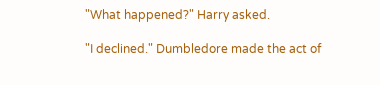"What happened?" Harry asked.

"I declined." Dumbledore made the act of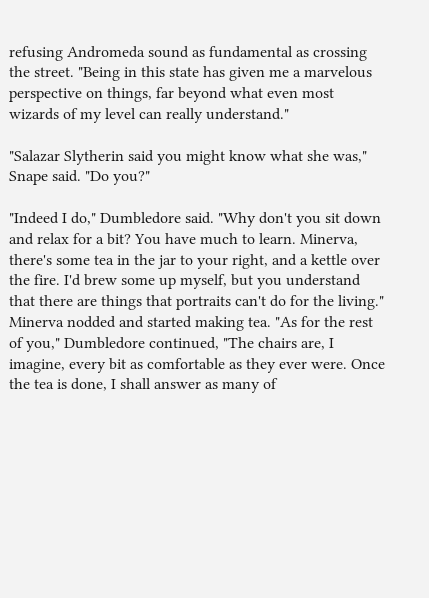refusing Andromeda sound as fundamental as crossing the street. "Being in this state has given me a marvelous perspective on things, far beyond what even most wizards of my level can really understand."

"Salazar Slytherin said you might know what she was," Snape said. "Do you?"

"Indeed I do," Dumbledore said. "Why don't you sit down and relax for a bit? You have much to learn. Minerva, there's some tea in the jar to your right, and a kettle over the fire. I'd brew some up myself, but you understand that there are things that portraits can't do for the living." Minerva nodded and started making tea. "As for the rest of you," Dumbledore continued, "The chairs are, I imagine, every bit as comfortable as they ever were. Once the tea is done, I shall answer as many of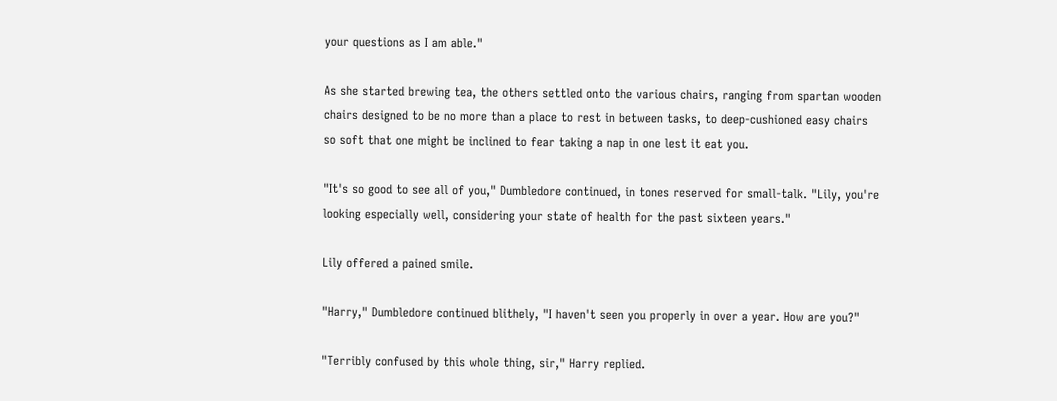your questions as I am able."

As she started brewing tea, the others settled onto the various chairs, ranging from spartan wooden chairs designed to be no more than a place to rest in between tasks, to deep-cushioned easy chairs so soft that one might be inclined to fear taking a nap in one lest it eat you.

"It's so good to see all of you," Dumbledore continued, in tones reserved for small-talk. "Lily, you're looking especially well, considering your state of health for the past sixteen years."

Lily offered a pained smile.

"Harry," Dumbledore continued blithely, "I haven't seen you properly in over a year. How are you?"

"Terribly confused by this whole thing, sir," Harry replied.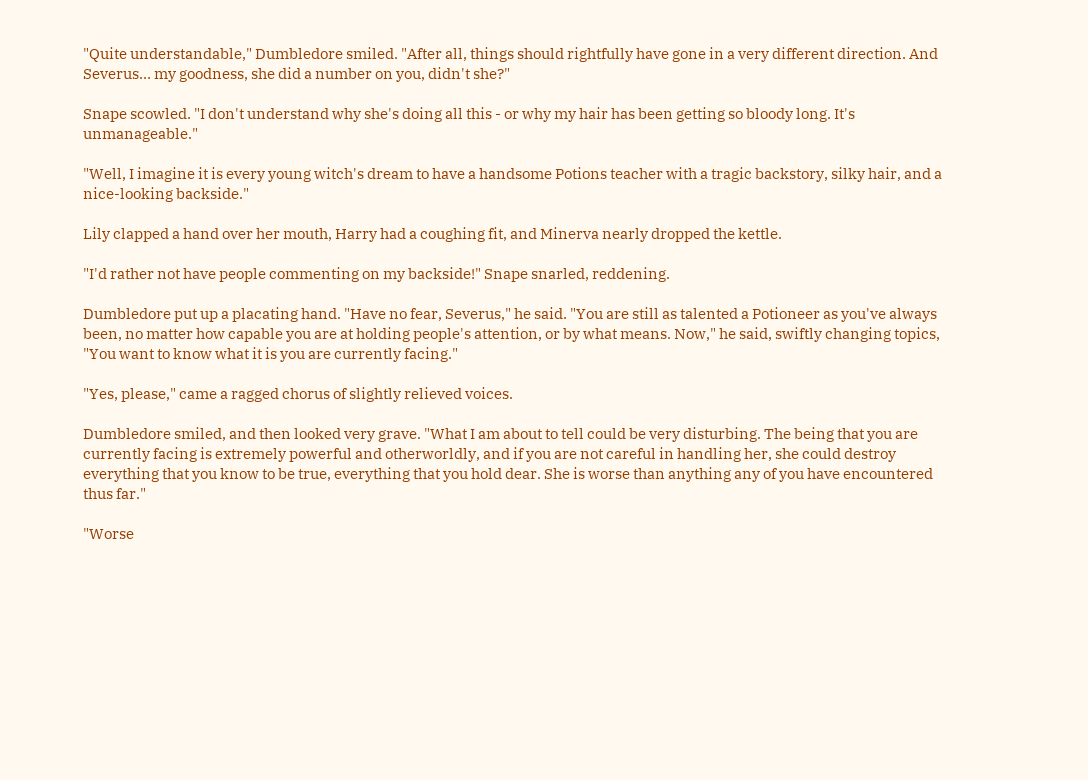"Quite understandable," Dumbledore smiled. "After all, things should rightfully have gone in a very different direction. And Severus… my goodness, she did a number on you, didn't she?"

Snape scowled. "I don't understand why she's doing all this - or why my hair has been getting so bloody long. It's unmanageable."

"Well, I imagine it is every young witch's dream to have a handsome Potions teacher with a tragic backstory, silky hair, and a nice-looking backside."

Lily clapped a hand over her mouth, Harry had a coughing fit, and Minerva nearly dropped the kettle.

"I'd rather not have people commenting on my backside!" Snape snarled, reddening.

Dumbledore put up a placating hand. "Have no fear, Severus," he said. "You are still as talented a Potioneer as you've always been, no matter how capable you are at holding people's attention, or by what means. Now," he said, swiftly changing topics, "You want to know what it is you are currently facing."

"Yes, please," came a ragged chorus of slightly relieved voices.

Dumbledore smiled, and then looked very grave. "What I am about to tell could be very disturbing. The being that you are currently facing is extremely powerful and otherworldly, and if you are not careful in handling her, she could destroy everything that you know to be true, everything that you hold dear. She is worse than anything any of you have encountered thus far."

"Worse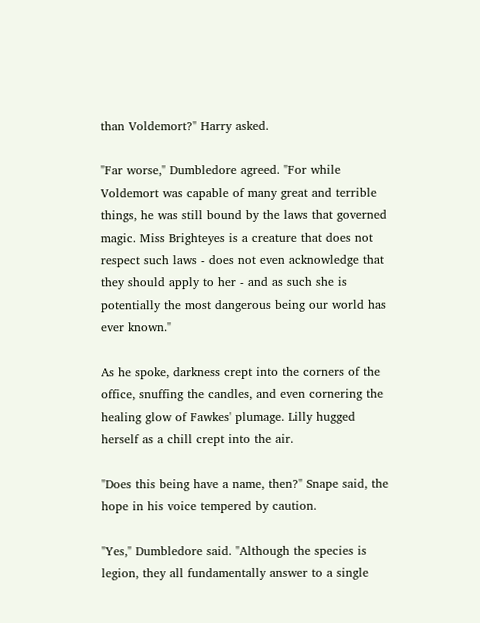than Voldemort?" Harry asked.

"Far worse," Dumbledore agreed. "For while Voldemort was capable of many great and terrible things, he was still bound by the laws that governed magic. Miss Brighteyes is a creature that does not respect such laws - does not even acknowledge that they should apply to her - and as such she is potentially the most dangerous being our world has ever known."

As he spoke, darkness crept into the corners of the office, snuffing the candles, and even cornering the healing glow of Fawkes' plumage. Lilly hugged herself as a chill crept into the air.

"Does this being have a name, then?" Snape said, the hope in his voice tempered by caution.

"Yes," Dumbledore said. "Although the species is legion, they all fundamentally answer to a single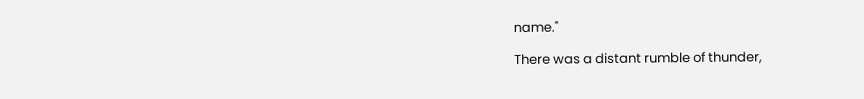name."

There was a distant rumble of thunder,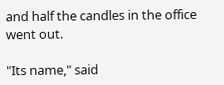and half the candles in the office went out.

"Its name," said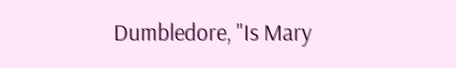Dumbledore, "Is Mary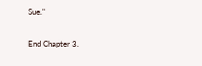Sue."

End Chapter 3.